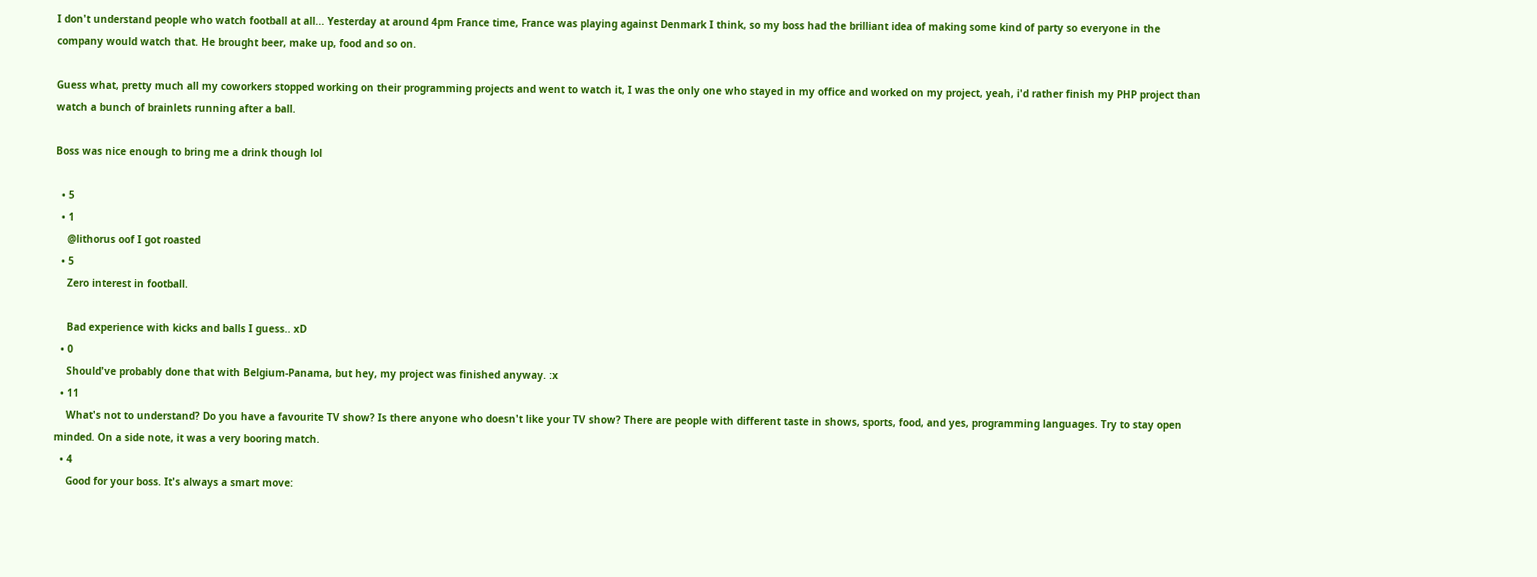I don't understand people who watch football at all... Yesterday at around 4pm France time, France was playing against Denmark I think, so my boss had the brilliant idea of making some kind of party so everyone in the company would watch that. He brought beer, make up, food and so on.

Guess what, pretty much all my coworkers stopped working on their programming projects and went to watch it, I was the only one who stayed in my office and worked on my project, yeah, i'd rather finish my PHP project than watch a bunch of brainlets running after a ball.

Boss was nice enough to bring me a drink though lol

  • 5
  • 1
    @lithorus oof I got roasted
  • 5
    Zero interest in football.

    Bad experience with kicks and balls I guess.. xD
  • 0
    Should've probably done that with Belgium-Panama, but hey, my project was finished anyway. :x
  • 11
    What's not to understand? Do you have a favourite TV show? Is there anyone who doesn't like your TV show? There are people with different taste in shows, sports, food, and yes, programming languages. Try to stay open minded. On a side note, it was a very booring match.
  • 4
    Good for your boss. It's always a smart move: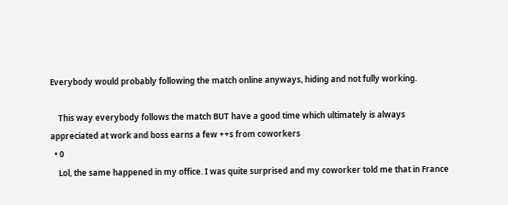Everybody would probably following the match online anyways, hiding and not fully working.

    This way everybody follows the match BUT have a good time which ultimately is always appreciated at work and boss earns a few ++s from coworkers
  • 0
    Lol, the same happened in my office. I was quite surprised and my coworker told me that in France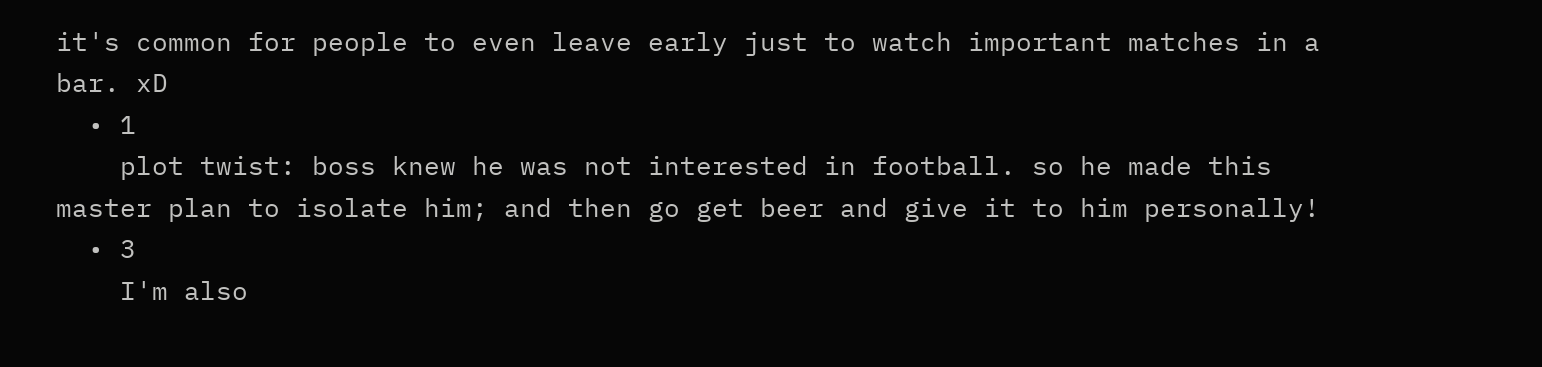it's common for people to even leave early just to watch important matches in a bar. xD
  • 1
    plot twist: boss knew he was not interested in football. so he made this master plan to isolate him; and then go get beer and give it to him personally!
  • 3
    I'm also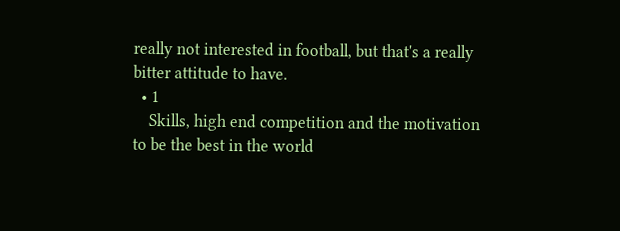really not interested in football, but that's a really bitter attitude to have.
  • 1
    Skills, high end competition and the motivation to be the best in the world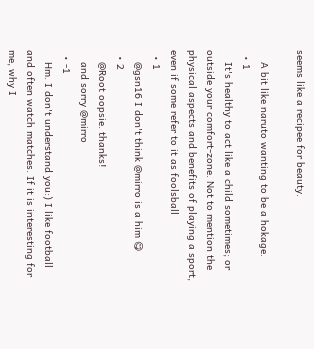seems like a recipee for beauty.

    A bit like naruto wanting to be a hokage.
  • 1
    It's healthy to act like a child sometimes; or outside your comfort-zone. Not to mention the physical aspects and benefits of playing a sport, even if some refer to it as foolsball
  • 1
    @gsn16 I don't think @mirro is a him 😋
  • 2
    @Root oopsie. thanks!
    and sorry @mirro
  • -1
    Hm. I don't understand you:) I like football and often watch matches. If it is interesting for me, why I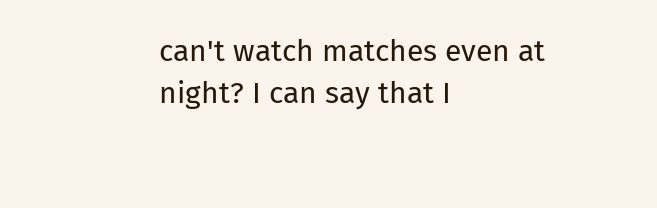can't watch matches even at night? I can say that I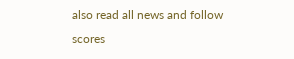also read all news and follow scores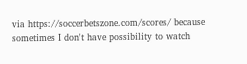via https://soccerbetszone.com/scores/ because sometimes I don't have possibility to watch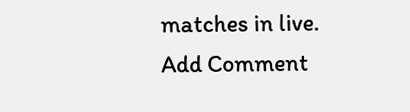matches in live.
Add Comment